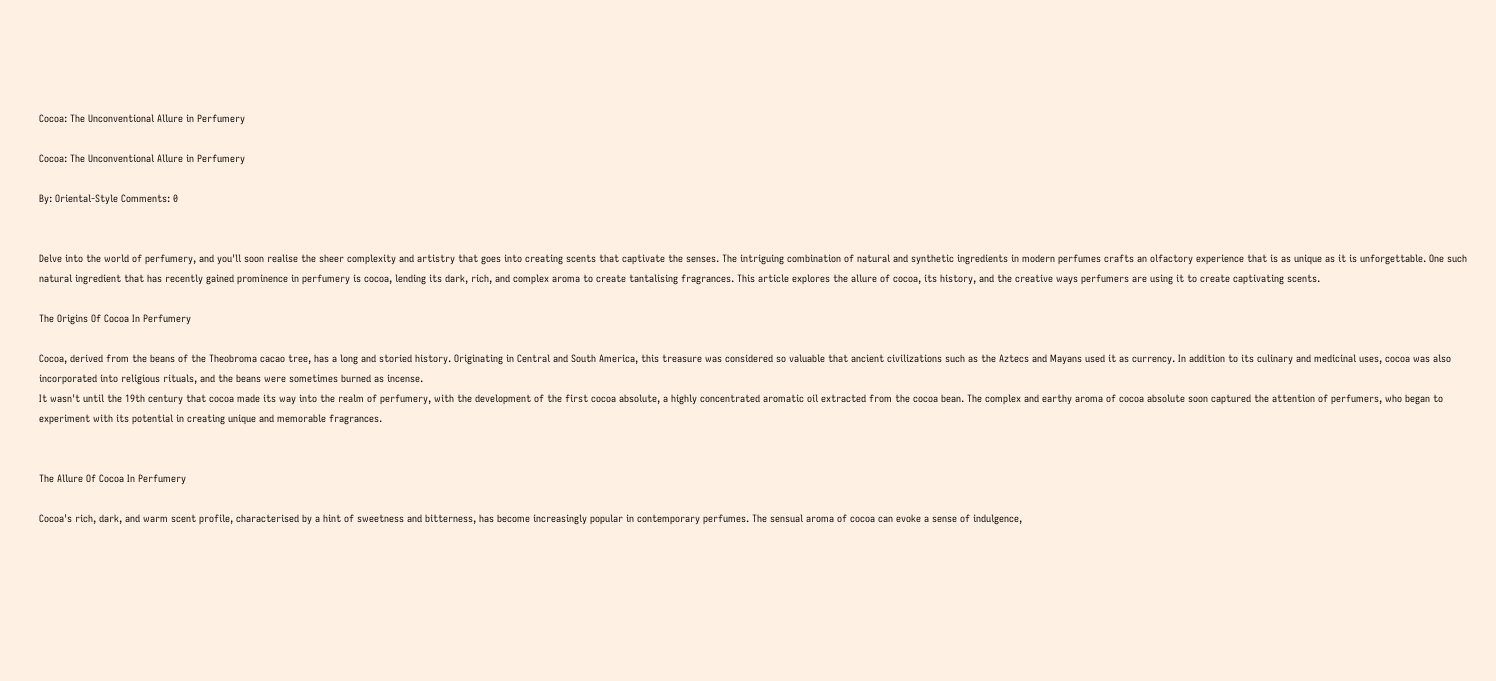Cocoa: The Unconventional Allure in Perfumery

Cocoa: The Unconventional Allure in Perfumery

By: Oriental-Style Comments: 0


Delve into the world of perfumery, and you'll soon realise the sheer complexity and artistry that goes into creating scents that captivate the senses. The intriguing combination of natural and synthetic ingredients in modern perfumes crafts an olfactory experience that is as unique as it is unforgettable. One such natural ingredient that has recently gained prominence in perfumery is cocoa, lending its dark, rich, and complex aroma to create tantalising fragrances. This article explores the allure of cocoa, its history, and the creative ways perfumers are using it to create captivating scents.

The Origins Of Cocoa In Perfumery

Cocoa, derived from the beans of the Theobroma cacao tree, has a long and storied history. Originating in Central and South America, this treasure was considered so valuable that ancient civilizations such as the Aztecs and Mayans used it as currency. In addition to its culinary and medicinal uses, cocoa was also incorporated into religious rituals, and the beans were sometimes burned as incense.
It wasn't until the 19th century that cocoa made its way into the realm of perfumery, with the development of the first cocoa absolute, a highly concentrated aromatic oil extracted from the cocoa bean. The complex and earthy aroma of cocoa absolute soon captured the attention of perfumers, who began to experiment with its potential in creating unique and memorable fragrances.


The Allure Of Cocoa In Perfumery

Cocoa's rich, dark, and warm scent profile, characterised by a hint of sweetness and bitterness, has become increasingly popular in contemporary perfumes. The sensual aroma of cocoa can evoke a sense of indulgence,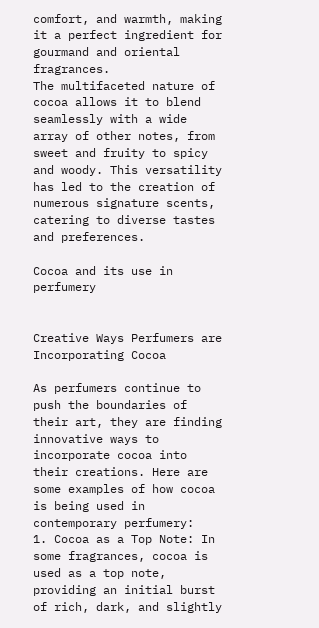comfort, and warmth, making it a perfect ingredient for gourmand and oriental fragrances.
The multifaceted nature of cocoa allows it to blend seamlessly with a wide array of other notes, from sweet and fruity to spicy and woody. This versatility has led to the creation of numerous signature scents, catering to diverse tastes and preferences.

Cocoa and its use in perfumery


Creative Ways Perfumers are Incorporating Cocoa

As perfumers continue to push the boundaries of their art, they are finding innovative ways to incorporate cocoa into their creations. Here are some examples of how cocoa is being used in contemporary perfumery:
1. Cocoa as a Top Note: In some fragrances, cocoa is used as a top note, providing an initial burst of rich, dark, and slightly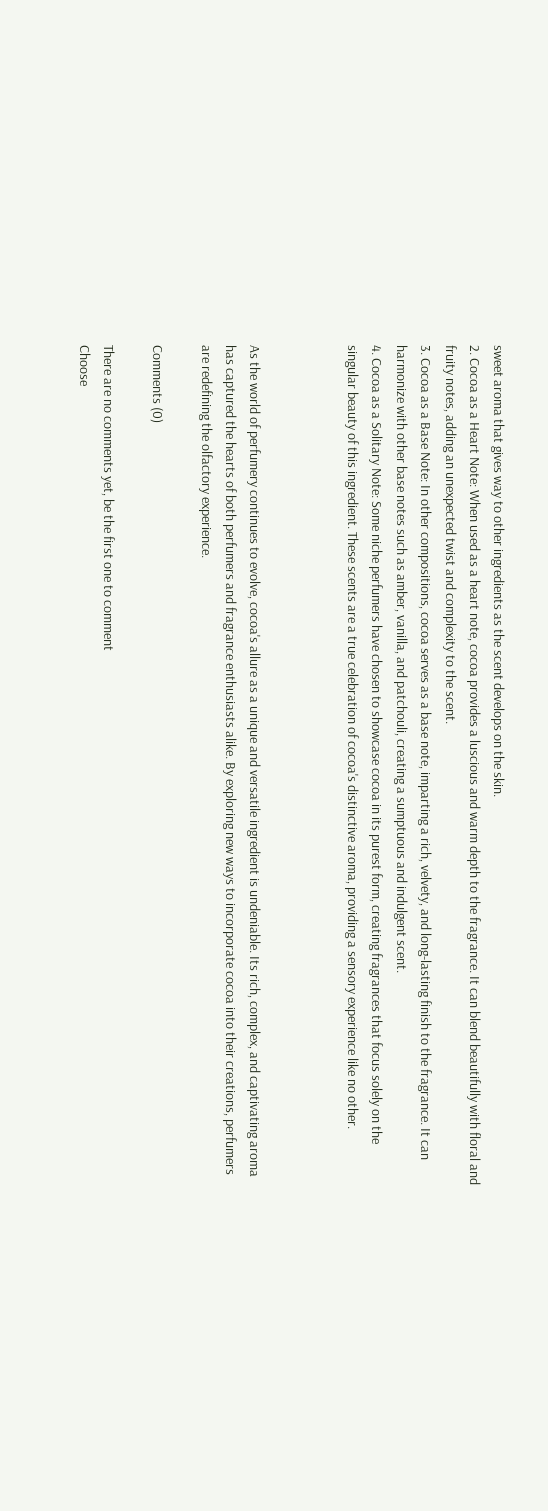sweet aroma that gives way to other ingredients as the scent develops on the skin.
2. Cocoa as a Heart Note: When used as a heart note, cocoa provides a luscious and warm depth to the fragrance. It can blend beautifully with floral and fruity notes, adding an unexpected twist and complexity to the scent.
3. Cocoa as a Base Note: In other compositions, cocoa serves as a base note, imparting a rich, velvety, and long-lasting finish to the fragrance. It can harmonize with other base notes such as amber, vanilla, and patchouli, creating a sumptuous and indulgent scent.
4. Cocoa as a Solitary Note: Some niche perfumers have chosen to showcase cocoa in its purest form, creating fragrances that focus solely on the singular beauty of this ingredient. These scents are a true celebration of cocoa's distinctive aroma, providing a sensory experience like no other.



As the world of perfumery continues to evolve, cocoa's allure as a unique and versatile ingredient is undeniable. Its rich, complex, and captivating aroma has captured the hearts of both perfumers and fragrance enthusiasts alike. By exploring new ways to incorporate cocoa into their creations, perfumers are redefining the olfactory experience.

Comments (0)

There are no comments yet, be the first one to comment
Choose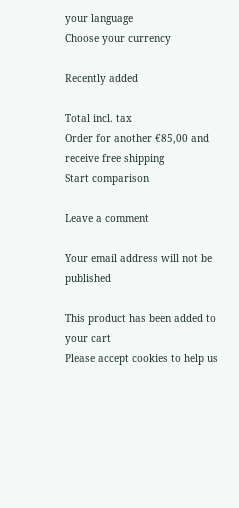your language
Choose your currency

Recently added

Total incl. tax
Order for another €85,00 and receive free shipping
Start comparison

Leave a comment

Your email address will not be published

This product has been added to your cart
Please accept cookies to help us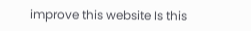improve this website Is this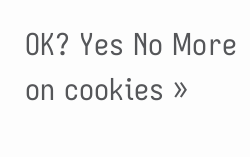OK? Yes No More on cookies »